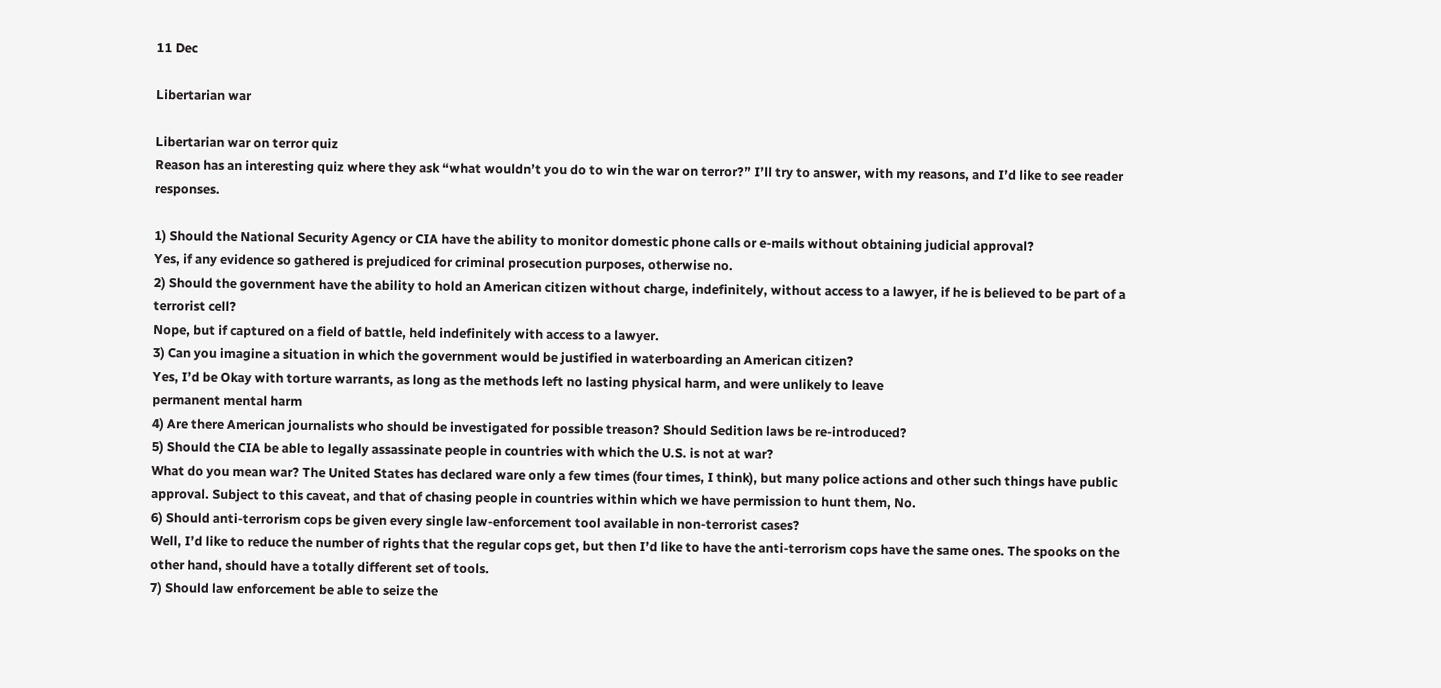11 Dec

Libertarian war

Libertarian war on terror quiz
Reason has an interesting quiz where they ask “what wouldn’t you do to win the war on terror?” I’ll try to answer, with my reasons, and I’d like to see reader responses.

1) Should the National Security Agency or CIA have the ability to monitor domestic phone calls or e-mails without obtaining judicial approval?
Yes, if any evidence so gathered is prejudiced for criminal prosecution purposes, otherwise no.
2) Should the government have the ability to hold an American citizen without charge, indefinitely, without access to a lawyer, if he is believed to be part of a terrorist cell?
Nope, but if captured on a field of battle, held indefinitely with access to a lawyer.
3) Can you imagine a situation in which the government would be justified in waterboarding an American citizen?
Yes, I’d be Okay with torture warrants, as long as the methods left no lasting physical harm, and were unlikely to leave
permanent mental harm
4) Are there American journalists who should be investigated for possible treason? Should Sedition laws be re-introduced?
5) Should the CIA be able to legally assassinate people in countries with which the U.S. is not at war?
What do you mean war? The United States has declared ware only a few times (four times, I think), but many police actions and other such things have public approval. Subject to this caveat, and that of chasing people in countries within which we have permission to hunt them, No.
6) Should anti-terrorism cops be given every single law-enforcement tool available in non-terrorist cases?
Well, I’d like to reduce the number of rights that the regular cops get, but then I’d like to have the anti-terrorism cops have the same ones. The spooks on the other hand, should have a totally different set of tools.
7) Should law enforcement be able to seize the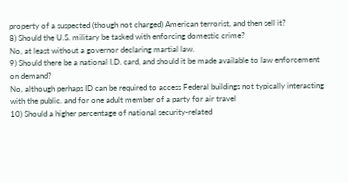property of a suspected (though not charged) American terrorist, and then sell it?
8) Should the U.S. military be tasked with enforcing domestic crime?
No, at least without a governor declaring martial law.
9) Should there be a national I.D. card, and should it be made available to law enforcement on demand?
No, although perhaps ID can be required to access Federal buildings not typically interacting with the public. and for one adult member of a party for air travel
10) Should a higher percentage of national security-related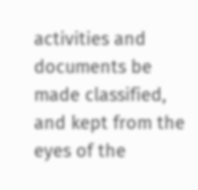activities and documents be made classified, and kept from the eyes of the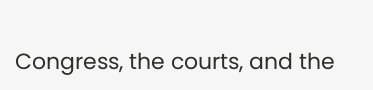Congress, the courts, and the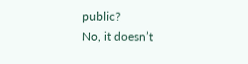public?
No, it doesn’t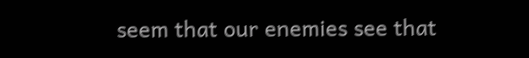seem that our enemies see that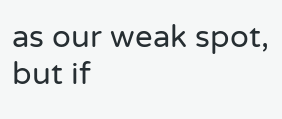as our weak spot, but if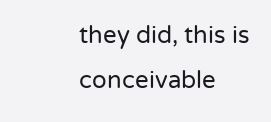they did, this is conceivable